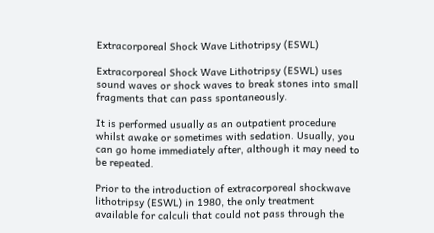Extracorporeal Shock Wave Lithotripsy (ESWL)

Extracorporeal Shock Wave Lithotripsy (ESWL) uses sound waves or shock waves to break stones into small fragments that can pass spontaneously.

It is performed usually as an outpatient procedure whilst awake or sometimes with sedation. Usually, you can go home immediately after, although it may need to be repeated.

Prior to the introduction of extracorporeal shockwave lithotripsy (ESWL) in 1980, the only treatment available for calculi that could not pass through the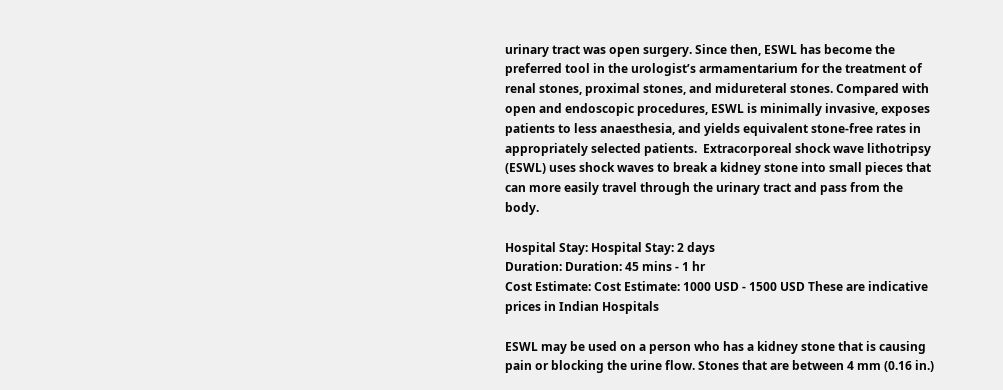urinary tract was open surgery. Since then, ESWL has become the preferred tool in the urologist’s armamentarium for the treatment of renal stones, proximal stones, and midureteral stones. Compared with open and endoscopic procedures, ESWL is minimally invasive, exposes patients to less anaesthesia, and yields equivalent stone-free rates in appropriately selected patients.  Extracorporeal shock wave lithotripsy (ESWL) uses shock waves to break a kidney stone into small pieces that can more easily travel through the urinary tract and pass from the body.

Hospital Stay: Hospital Stay: 2 days
Duration: Duration: 45 mins - 1 hr
Cost Estimate: Cost Estimate: 1000 USD - 1500 USD These are indicative prices in Indian Hospitals

ESWL may be used on a person who has a kidney stone that is causing pain or blocking the urine flow. Stones that are between 4 mm (0.16 in.)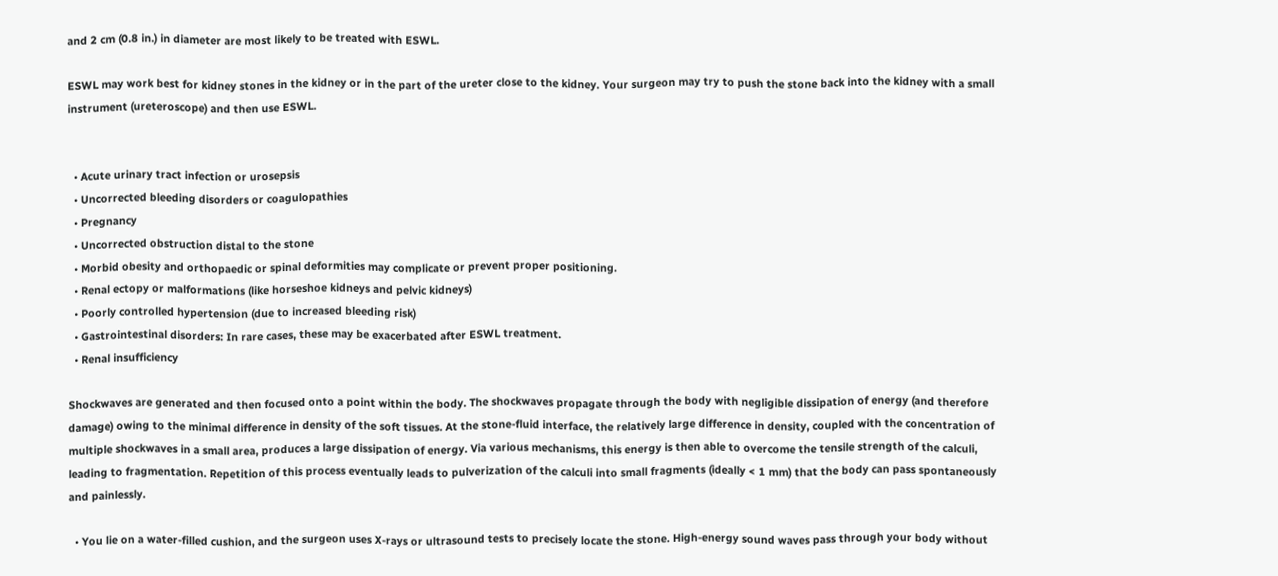and 2 cm (0.8 in.) in diameter are most likely to be treated with ESWL.

ESWL may work best for kidney stones in the kidney or in the part of the ureter close to the kidney. Your surgeon may try to push the stone back into the kidney with a small instrument (ureteroscope) and then use ESWL.


  • Acute urinary tract infection or urosepsis
  • Uncorrected bleeding disorders or coagulopathies
  • Pregnancy
  • Uncorrected obstruction distal to the stone
  • Morbid obesity and orthopaedic or spinal deformities may complicate or prevent proper positioning.
  • Renal ectopy or malformations (like horseshoe kidneys and pelvic kidneys)
  • Poorly controlled hypertension (due to increased bleeding risk)
  • Gastrointestinal disorders: In rare cases, these may be exacerbated after ESWL treatment.
  • Renal insufficiency

Shockwaves are generated and then focused onto a point within the body. The shockwaves propagate through the body with negligible dissipation of energy (and therefore damage) owing to the minimal difference in density of the soft tissues. At the stone-fluid interface, the relatively large difference in density, coupled with the concentration of multiple shockwaves in a small area, produces a large dissipation of energy. Via various mechanisms, this energy is then able to overcome the tensile strength of the calculi, leading to fragmentation. Repetition of this process eventually leads to pulverization of the calculi into small fragments (ideally < 1 mm) that the body can pass spontaneously and painlessly.

  • You lie on a water-filled cushion, and the surgeon uses X-rays or ultrasound tests to precisely locate the stone. High-energy sound waves pass through your body without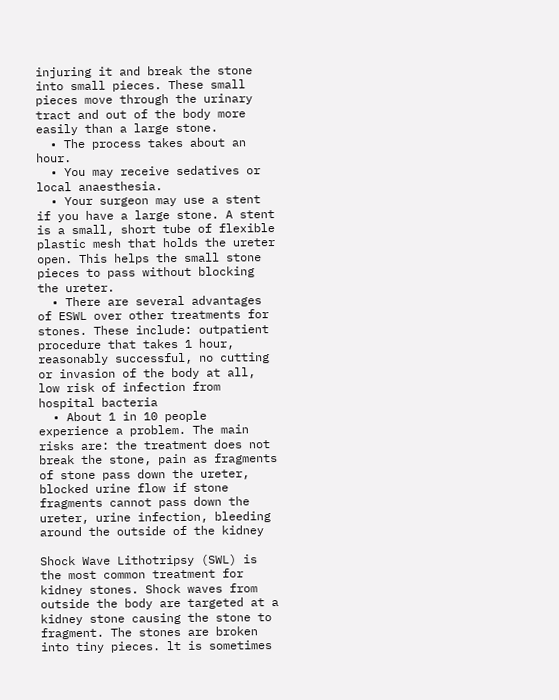injuring it and break the stone into small pieces. These small pieces move through the urinary tract and out of the body more easily than a large stone.
  • The process takes about an hour.
  • You may receive sedatives or local anaesthesia.
  • Your surgeon may use a stent if you have a large stone. A stent is a small, short tube of flexible plastic mesh that holds the ureter open. This helps the small stone pieces to pass without blocking the ureter.
  • There are several advantages of ESWL over other treatments for stones. These include: outpatient procedure that takes 1 hour, reasonably successful, no cutting or invasion of the body at all, low risk of infection from hospital bacteria
  • About 1 in 10 people experience a problem. The main risks are: the treatment does not break the stone, pain as fragments of stone pass down the ureter, blocked urine flow if stone fragments cannot pass down the ureter, urine infection, bleeding around the outside of the kidney

Shock Wave Lithotripsy (SWL) is the most common treatment for kidney stones. Shock waves from outside the body are targeted at a kidney stone causing the stone to fragment. The stones are broken into tiny pieces. lt is sometimes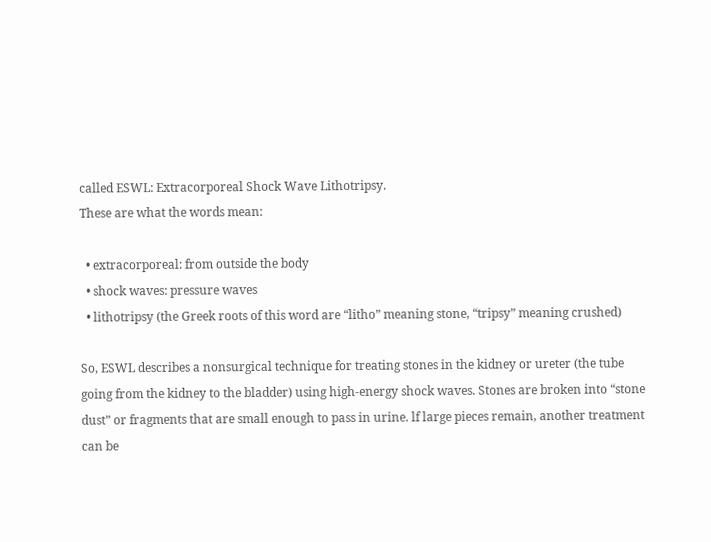called ESWL: Extracorporeal Shock Wave Lithotripsy.
These are what the words mean:

  • extracorporeal: from outside the body
  • shock waves: pressure waves
  • lithotripsy (the Greek roots of this word are “litho” meaning stone, “tripsy” meaning crushed)

So, ESWL describes a nonsurgical technique for treating stones in the kidney or ureter (the tube going from the kidney to the bladder) using high-energy shock waves. Stones are broken into “stone dust” or fragments that are small enough to pass in urine. lf large pieces remain, another treatment can be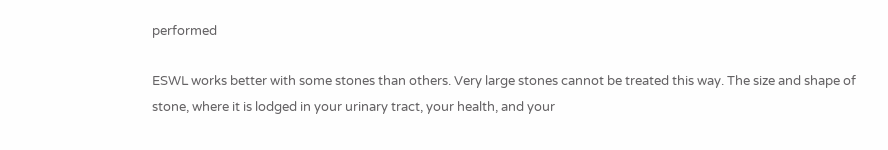performed

ESWL works better with some stones than others. Very large stones cannot be treated this way. The size and shape of stone, where it is lodged in your urinary tract, your health, and your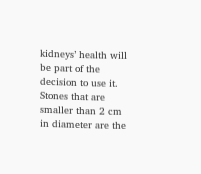kidneys’ health will be part of the decision to use it. Stones that are smaller than 2 cm in diameter are the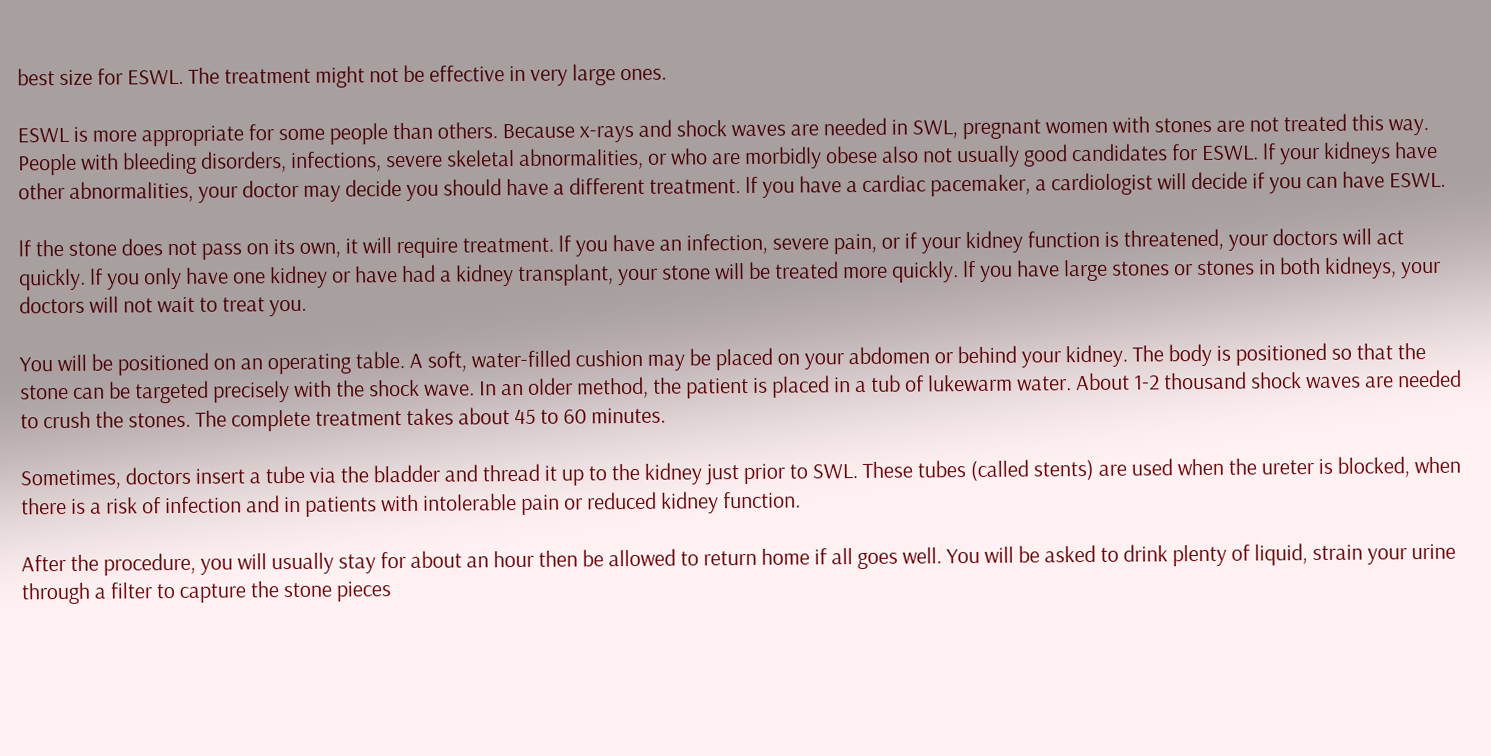best size for ESWL. The treatment might not be effective in very large ones.

ESWL is more appropriate for some people than others. Because x-rays and shock waves are needed in SWL, pregnant women with stones are not treated this way. People with bleeding disorders, infections, severe skeletal abnormalities, or who are morbidly obese also not usually good candidates for ESWL. lf your kidneys have other abnormalities, your doctor may decide you should have a different treatment. lf you have a cardiac pacemaker, a cardiologist will decide if you can have ESWL.

lf the stone does not pass on its own, it will require treatment. lf you have an infection, severe pain, or if your kidney function is threatened, your doctors will act quickly. lf you only have one kidney or have had a kidney transplant, your stone will be treated more quickly. lf you have large stones or stones in both kidneys, your doctors will not wait to treat you.

You will be positioned on an operating table. A soft, water-filled cushion may be placed on your abdomen or behind your kidney. The body is positioned so that the stone can be targeted precisely with the shock wave. In an older method, the patient is placed in a tub of lukewarm water. About 1-2 thousand shock waves are needed to crush the stones. The complete treatment takes about 45 to 60 minutes.

Sometimes, doctors insert a tube via the bladder and thread it up to the kidney just prior to SWL. These tubes (called stents) are used when the ureter is blocked, when there is a risk of infection and in patients with intolerable pain or reduced kidney function.

After the procedure, you will usually stay for about an hour then be allowed to return home if all goes well. You will be asked to drink plenty of liquid, strain your urine through a filter to capture the stone pieces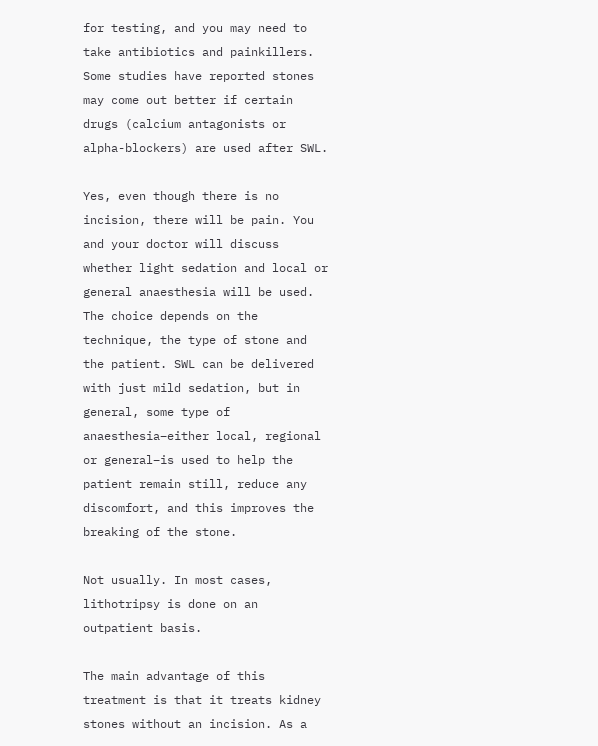for testing, and you may need to take antibiotics and painkillers. Some studies have reported stones may come out better if certain drugs (calcium antagonists or alpha-blockers) are used after SWL.

Yes, even though there is no incision, there will be pain. You and your doctor will discuss whether light sedation and local or general anaesthesia will be used. The choice depends on the technique, the type of stone and the patient. SWL can be delivered with just mild sedation, but in general, some type of anaesthesia–either local, regional or general–is used to help the patient remain still, reduce any discomfort, and this improves the breaking of the stone.

Not usually. In most cases, lithotripsy is done on an outpatient basis.

The main advantage of this treatment is that it treats kidney stones without an incision. As a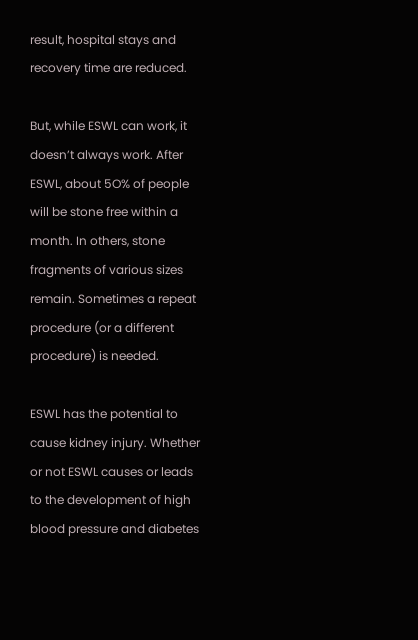result, hospital stays and recovery time are reduced.

But, while ESWL can work, it doesn’t always work. After ESWL, about 5O% of people will be stone free within a month. In others, stone fragments of various sizes remain. Sometimes a repeat procedure (or a different procedure) is needed.

ESWL has the potential to cause kidney injury. Whether or not ESWL causes or leads to the development of high blood pressure and diabetes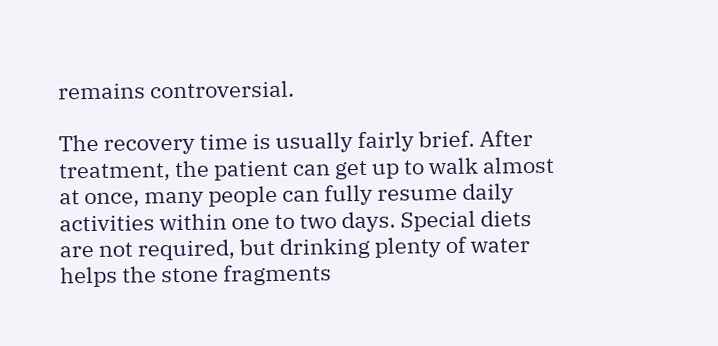remains controversial.

The recovery time is usually fairly brief. After treatment, the patient can get up to walk almost at once, many people can fully resume daily activities within one to two days. Special diets are not required, but drinking plenty of water helps the stone fragments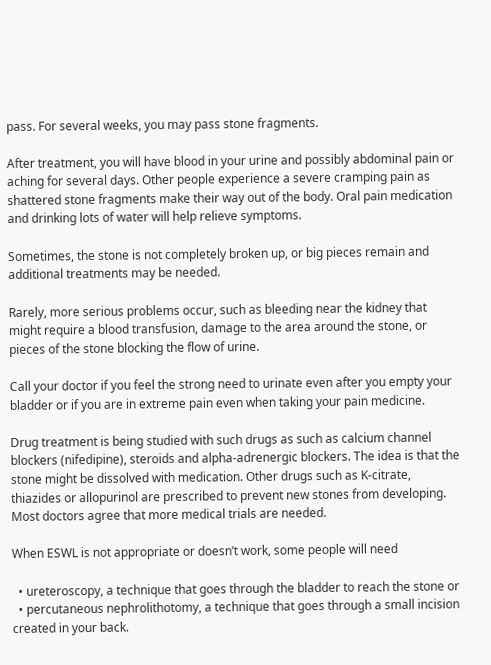pass. For several weeks, you may pass stone fragments.

After treatment, you will have blood in your urine and possibly abdominal pain or aching for several days. Other people experience a severe cramping pain as shattered stone fragments make their way out of the body. Oral pain medication and drinking lots of water will help relieve symptoms.

Sometimes, the stone is not completely broken up, or big pieces remain and additional treatments may be needed.

Rarely, more serious problems occur, such as bleeding near the kidney that might require a blood transfusion, damage to the area around the stone, or pieces of the stone blocking the flow of urine.

Call your doctor if you feel the strong need to urinate even after you empty your bladder or if you are in extreme pain even when taking your pain medicine.

Drug treatment is being studied with such drugs as such as calcium channel blockers (nifedipine), steroids and alpha-adrenergic blockers. The idea is that the stone might be dissolved with medication. Other drugs such as K-citrate, thiazides or allopurinol are prescribed to prevent new stones from developing. Most doctors agree that more medical trials are needed.

When ESWL is not appropriate or doesn’t work, some people will need

  • ureteroscopy, a technique that goes through the bladder to reach the stone or
  • percutaneous nephrolithotomy, a technique that goes through a small incision created in your back.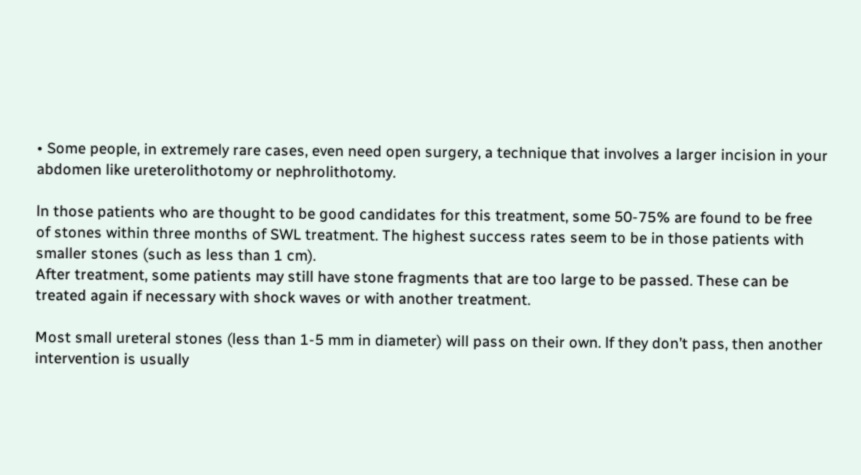• Some people, in extremely rare cases, even need open surgery, a technique that involves a larger incision in your abdomen like ureterolithotomy or nephrolithotomy.

ln those patients who are thought to be good candidates for this treatment, some 50-75% are found to be free of stones within three months of SWL treatment. The highest success rates seem to be in those patients with smaller stones (such as less than 1 cm).
After treatment, some patients may still have stone fragments that are too large to be passed. These can be treated again if necessary with shock waves or with another treatment.

Most small ureteral stones (less than 1-5 mm in diameter) will pass on their own. lf they don’t pass, then another intervention is usually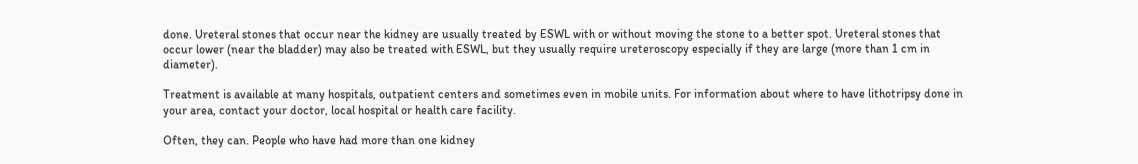done. Ureteral stones that occur near the kidney are usually treated by ESWL with or without moving the stone to a better spot. Ureteral stones that occur lower (near the bladder) may also be treated with ESWL, but they usually require ureteroscopy especially if they are large (more than 1 cm in diameter).

Treatment is available at many hospitals, outpatient centers and sometimes even in mobile units. For information about where to have lithotripsy done in your area, contact your doctor, local hospital or health care facility.

Often, they can. People who have had more than one kidney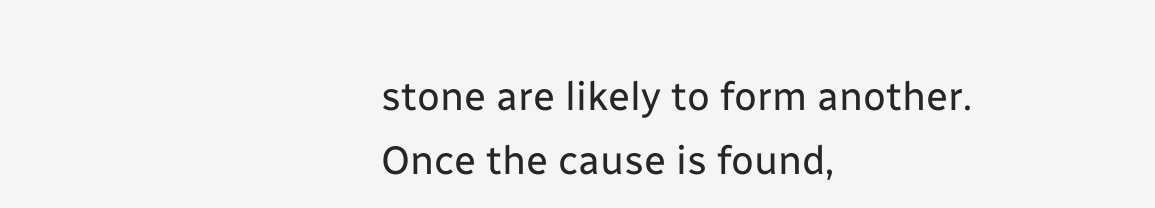stone are likely to form another. Once the cause is found,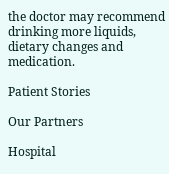the doctor may recommend drinking more liquids, dietary changes and medication.

Patient Stories

Our Partners

Hospital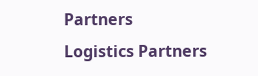Partners
Logistics Partners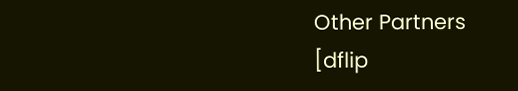Other Partners
[dflip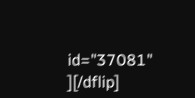id="37081" ][/dflip]